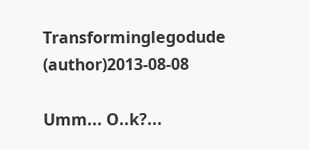Transforminglegodude (author)2013-08-08

Umm... O..k?...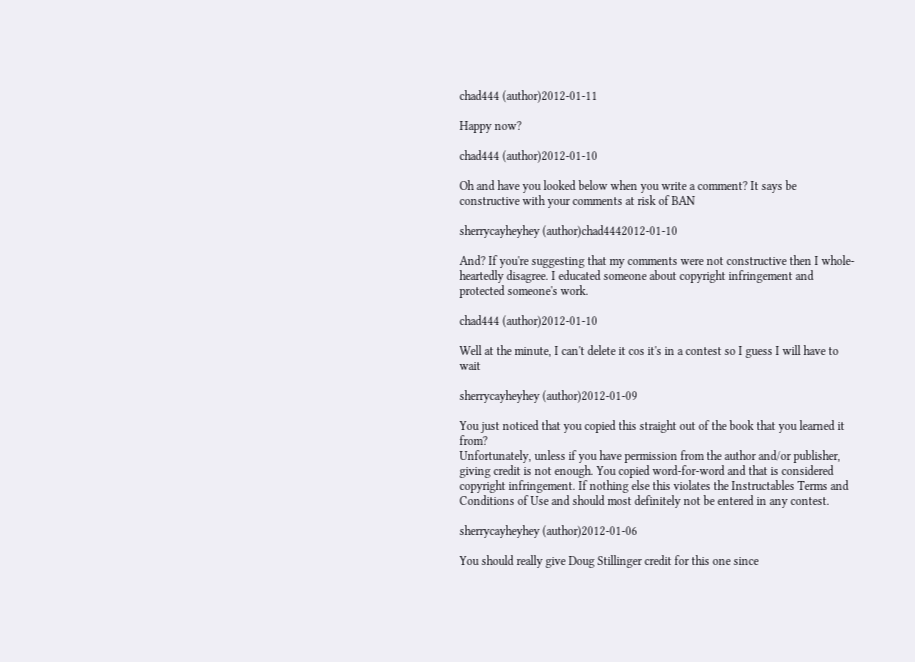chad444 (author)2012-01-11

Happy now?

chad444 (author)2012-01-10

Oh and have you looked below when you write a comment? It says be constructive with your comments at risk of BAN

sherrycayheyhey (author)chad4442012-01-10

And? If you're suggesting that my comments were not constructive then I whole-heartedly disagree. I educated someone about copyright infringement and protected someone's work.

chad444 (author)2012-01-10

Well at the minute, I can't delete it cos it's in a contest so I guess I will have to wait

sherrycayheyhey (author)2012-01-09

You just noticed that you copied this straight out of the book that you learned it from?
Unfortunately, unless if you have permission from the author and/or publisher, giving credit is not enough. You copied word-for-word and that is considered copyright infringement. If nothing else this violates the Instructables Terms and Conditions of Use and should most definitely not be entered in any contest.

sherrycayheyhey (author)2012-01-06

You should really give Doug Stillinger credit for this one since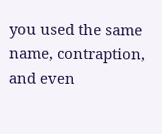you used the same name, contraption, and even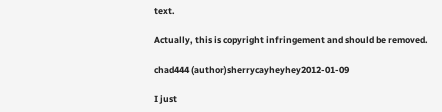text.

Actually, this is copyright infringement and should be removed.

chad444 (author)sherrycayheyhey2012-01-09

I just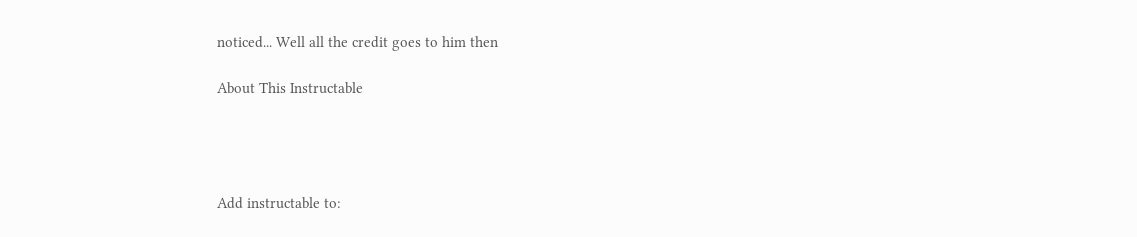noticed... Well all the credit goes to him then

About This Instructable




Add instructable to: